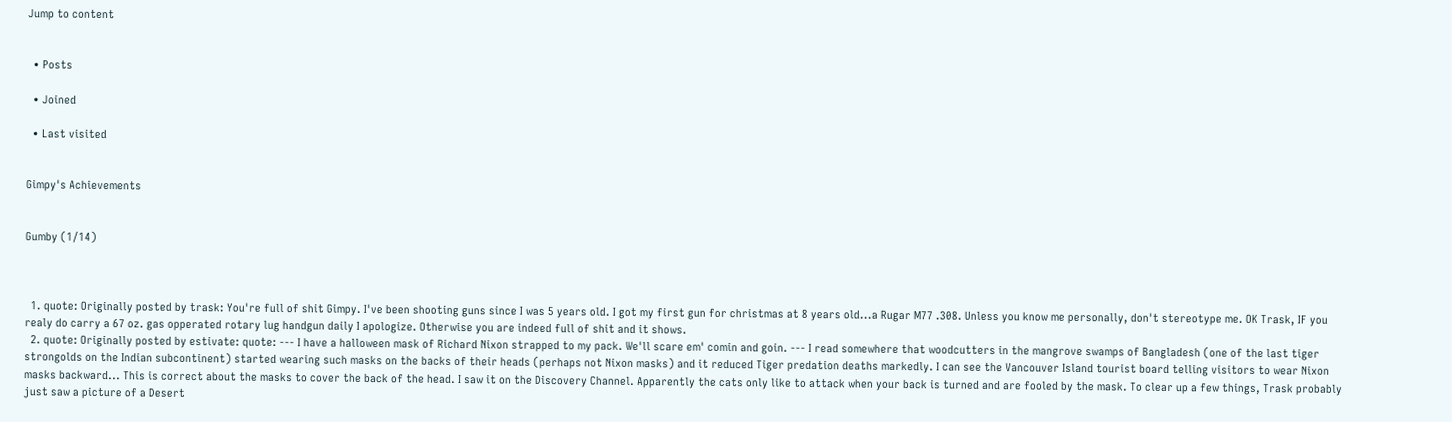Jump to content


  • Posts

  • Joined

  • Last visited


Gimpy's Achievements


Gumby (1/14)



  1. quote: Originally posted by trask: You're full of shit Gimpy. I've been shooting guns since I was 5 years old. I got my first gun for christmas at 8 years old...a Rugar M77 .308. Unless you know me personally, don't stereotype me. OK Trask, IF you realy do carry a 67 oz. gas opperated rotary lug handgun daily I apologize. Otherwise you are indeed full of shit and it shows.
  2. quote: Originally posted by estivate: quote: --- I have a halloween mask of Richard Nixon strapped to my pack. We'll scare em' comin and goin. --- I read somewhere that woodcutters in the mangrove swamps of Bangladesh (one of the last tiger strongolds on the Indian subcontinent) started wearing such masks on the backs of their heads (perhaps not Nixon masks) and it reduced Tiger predation deaths markedly. I can see the Vancouver Island tourist board telling visitors to wear Nixon masks backward... This is correct about the masks to cover the back of the head. I saw it on the Discovery Channel. Apparently the cats only like to attack when your back is turned and are fooled by the mask. To clear up a few things, Trask probably just saw a picture of a Desert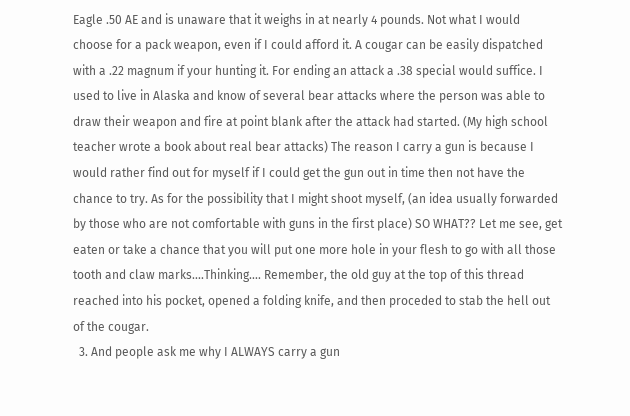Eagle .50 AE and is unaware that it weighs in at nearly 4 pounds. Not what I would choose for a pack weapon, even if I could afford it. A cougar can be easily dispatched with a .22 magnum if your hunting it. For ending an attack a .38 special would suffice. I used to live in Alaska and know of several bear attacks where the person was able to draw their weapon and fire at point blank after the attack had started. (My high school teacher wrote a book about real bear attacks) The reason I carry a gun is because I would rather find out for myself if I could get the gun out in time then not have the chance to try. As for the possibility that I might shoot myself, (an idea usually forwarded by those who are not comfortable with guns in the first place) SO WHAT?? Let me see, get eaten or take a chance that you will put one more hole in your flesh to go with all those tooth and claw marks....Thinking.... Remember, the old guy at the top of this thread reached into his pocket, opened a folding knife, and then proceded to stab the hell out of the cougar.
  3. And people ask me why I ALWAYS carry a gun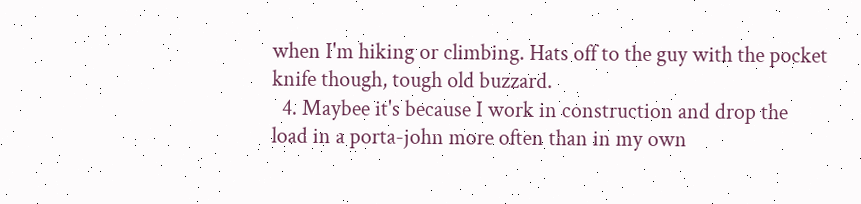when I'm hiking or climbing. Hats off to the guy with the pocket knife though, tough old buzzard.
  4. Maybee it's because I work in construction and drop the load in a porta-john more often than in my own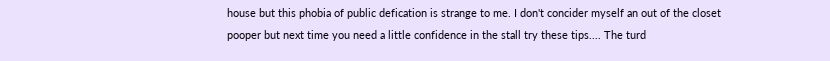house but this phobia of public defication is strange to me. I don't concider myself an out of the closet pooper but next time you need a little confidence in the stall try these tips.... The turd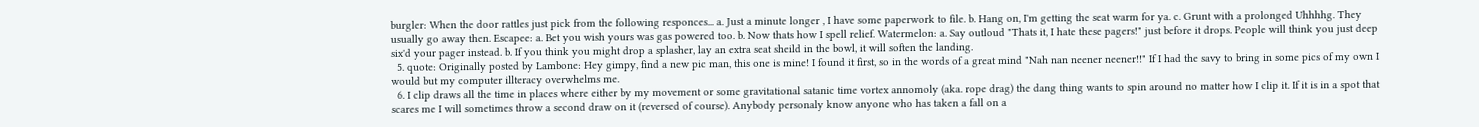burgler: When the door rattles just pick from the following responces... a. Just a minute longer , I have some paperwork to file. b. Hang on, I'm getting the seat warm for ya. c. Grunt with a prolonged Uhhhhg. They usually go away then. Escapee: a. Bet you wish yours was gas powered too. b. Now thats how I spell relief. Watermelon: a. Say outloud "Thats it, I hate these pagers!" just before it drops. People will think you just deep six'd your pager instead. b. If you think you might drop a splasher, lay an extra seat sheild in the bowl, it will soften the landing.
  5. quote: Originally posted by Lambone: Hey gimpy, find a new pic man, this one is mine! I found it first, so in the words of a great mind "Nah nan neener neener!!" If I had the savy to bring in some pics of my own I would but my computer illteracy overwhelms me.
  6. I clip draws all the time in places where either by my movement or some gravitational satanic time vortex annomoly (aka. rope drag) the dang thing wants to spin around no matter how I clip it. If it is in a spot that scares me I will sometimes throw a second draw on it (reversed of course). Anybody personaly know anyone who has taken a fall on a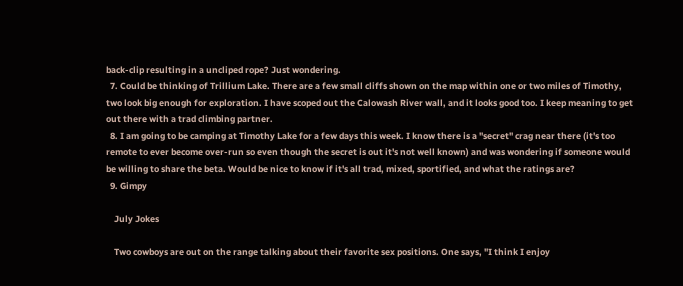back-clip resulting in a uncliped rope? Just wondering.
  7. Could be thinking of Trillium Lake. There are a few small cliffs shown on the map within one or two miles of Timothy, two look big enough for exploration. I have scoped out the Calowash River wall, and it looks good too. I keep meaning to get out there with a trad climbing partner.
  8. I am going to be camping at Timothy Lake for a few days this week. I know there is a "secret" crag near there (it's too remote to ever become over-run so even though the secret is out it's not well known) and was wondering if someone would be willing to share the beta. Would be nice to know if it's all trad, mixed, sportified, and what the ratings are?
  9. Gimpy

    July Jokes

    Two cowboys are out on the range talking about their favorite sex positions. One says, "I think I enjoy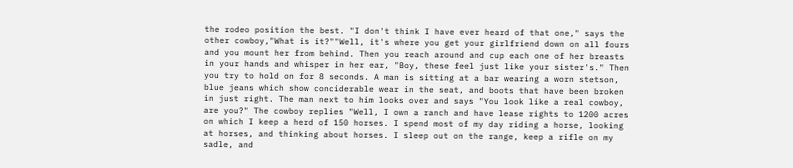the rodeo position the best. "I don't think I have ever heard of that one," says the other cowboy,"What is it?""Well, it's where you get your girlfriend down on all fours and you mount her from behind. Then you reach around and cup each one of her breasts in your hands and whisper in her ear, "Boy, these feel just like your sister's." Then you try to hold on for 8 seconds. A man is sitting at a bar wearing a worn stetson, blue jeans which show conciderable wear in the seat, and boots that have been broken in just right. The man next to him looks over and says "You look like a real cowboy, are you?" The cowboy replies "Well, I own a ranch and have lease rights to 1200 acres on which I keep a herd of 150 horses. I spend most of my day riding a horse, looking at horses, and thinking about horses. I sleep out on the range, keep a rifle on my sadle, and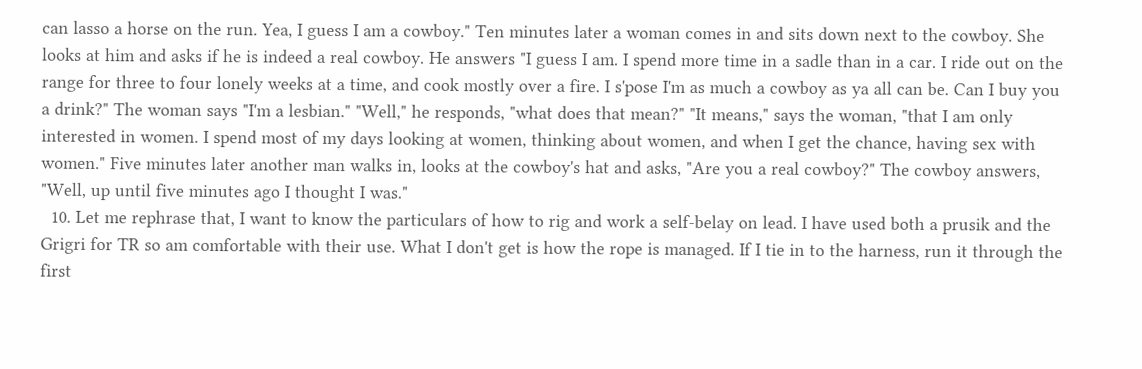can lasso a horse on the run. Yea, I guess I am a cowboy." Ten minutes later a woman comes in and sits down next to the cowboy. She looks at him and asks if he is indeed a real cowboy. He answers "I guess I am. I spend more time in a sadle than in a car. I ride out on the range for three to four lonely weeks at a time, and cook mostly over a fire. I s'pose I'm as much a cowboy as ya all can be. Can I buy you a drink?" The woman says "I'm a lesbian." "Well," he responds, "what does that mean?" "It means," says the woman, "that I am only interested in women. I spend most of my days looking at women, thinking about women, and when I get the chance, having sex with women." Five minutes later another man walks in, looks at the cowboy's hat and asks, "Are you a real cowboy?" The cowboy answers, "Well, up until five minutes ago I thought I was."
  10. Let me rephrase that, I want to know the particulars of how to rig and work a self-belay on lead. I have used both a prusik and the Grigri for TR so am comfortable with their use. What I don't get is how the rope is managed. If I tie in to the harness, run it through the first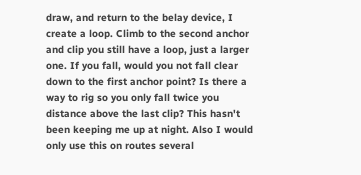draw, and return to the belay device, I create a loop. Climb to the second anchor and clip you still have a loop, just a larger one. If you fall, would you not fall clear down to the first anchor point? Is there a way to rig so you only fall twice you distance above the last clip? This hasn't been keeping me up at night. Also I would only use this on routes several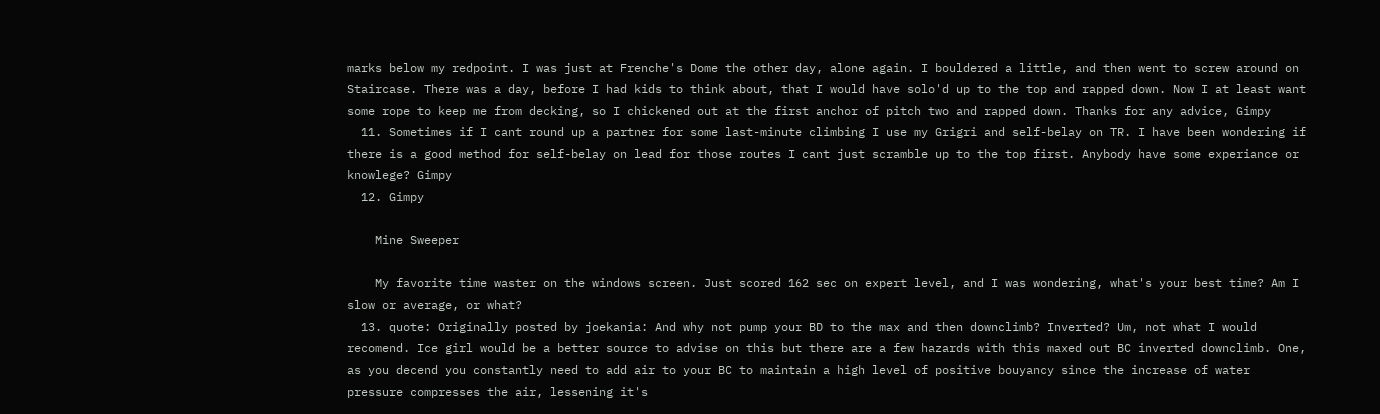marks below my redpoint. I was just at Frenche's Dome the other day, alone again. I bouldered a little, and then went to screw around on Staircase. There was a day, before I had kids to think about, that I would have solo'd up to the top and rapped down. Now I at least want some rope to keep me from decking, so I chickened out at the first anchor of pitch two and rapped down. Thanks for any advice, Gimpy
  11. Sometimes if I cant round up a partner for some last-minute climbing I use my Grigri and self-belay on TR. I have been wondering if there is a good method for self-belay on lead for those routes I cant just scramble up to the top first. Anybody have some experiance or knowlege? Gimpy
  12. Gimpy

    Mine Sweeper

    My favorite time waster on the windows screen. Just scored 162 sec on expert level, and I was wondering, what's your best time? Am I slow or average, or what?
  13. quote: Originally posted by joekania: And why not pump your BD to the max and then downclimb? Inverted? Um, not what I would recomend. Ice girl would be a better source to advise on this but there are a few hazards with this maxed out BC inverted downclimb. One, as you decend you constantly need to add air to your BC to maintain a high level of positive bouyancy since the increase of water pressure compresses the air, lessening it's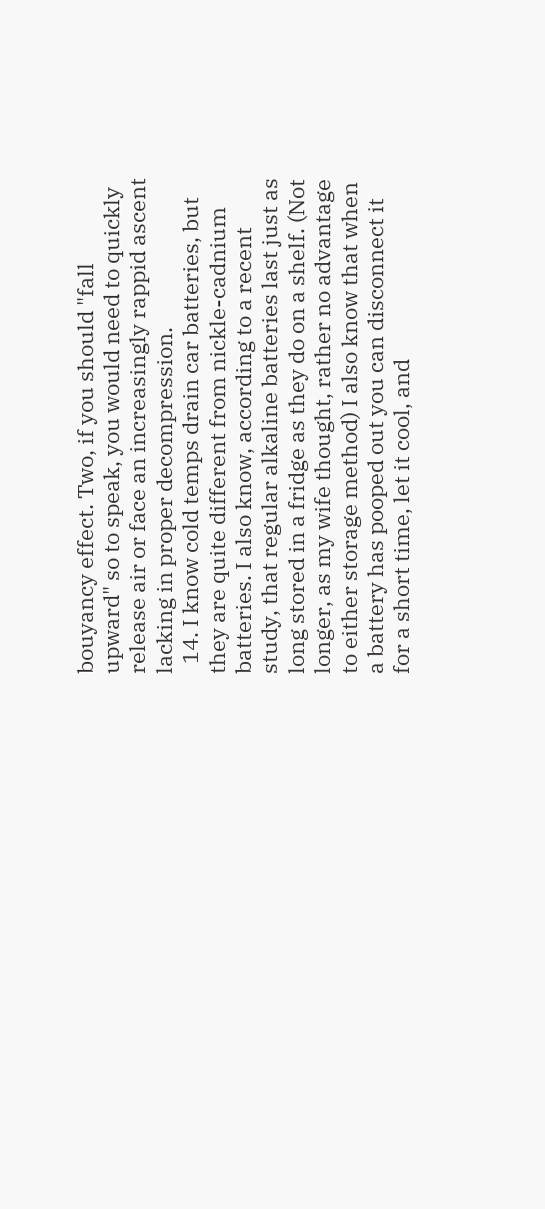bouyancy effect. Two, if you should "fall upward" so to speak, you would need to quickly release air or face an increasingly rappid ascent lacking in proper decompression.
  14. I know cold temps drain car batteries, but they are quite different from nickle-cadnium batteries. I also know, according to a recent study, that regular alkaline batteries last just as long stored in a fridge as they do on a shelf. (Not longer, as my wife thought, rather no advantage to either storage method) I also know that when a battery has pooped out you can disconnect it for a short time, let it cool, and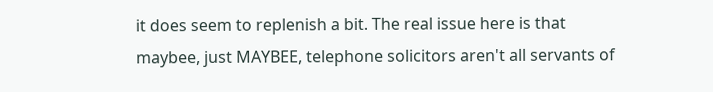it does seem to replenish a bit. The real issue here is that maybee, just MAYBEE, telephone solicitors aren't all servants of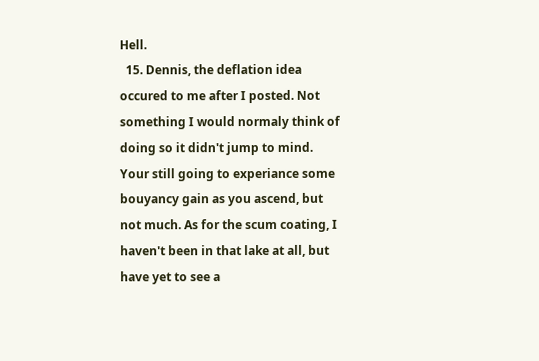Hell.
  15. Dennis, the deflation idea occured to me after I posted. Not something I would normaly think of doing so it didn't jump to mind. Your still going to experiance some bouyancy gain as you ascend, but not much. As for the scum coating, I haven't been in that lake at all, but have yet to see a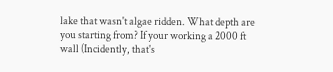lake that wasn't algae ridden. What depth are you starting from? If your working a 2000 ft wall (Incidently, that's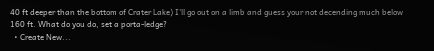40 ft deeper than the bottom of Crater Lake) I'll go out on a limb and guess your not decending much below 160 ft. What do you do, set a porta-ledge?
  • Create New...